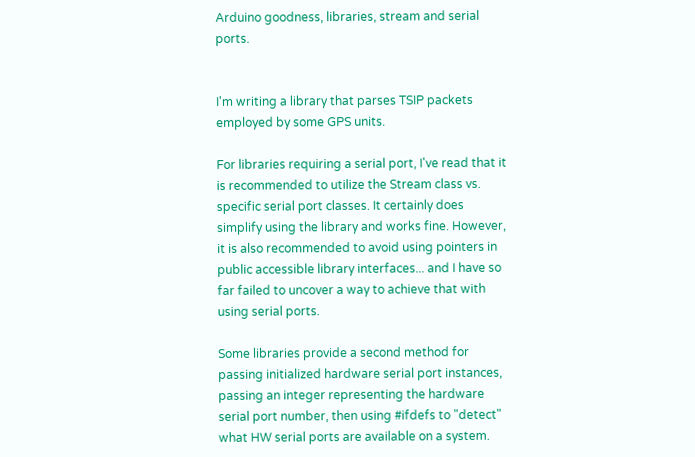Arduino goodness, libraries, stream and serial ports.


I'm writing a library that parses TSIP packets employed by some GPS units.

For libraries requiring a serial port, I've read that it is recommended to utilize the Stream class vs. specific serial port classes. It certainly does simplify using the library and works fine. However, it is also recommended to avoid using pointers in public accessible library interfaces... and I have so far failed to uncover a way to achieve that with using serial ports.

Some libraries provide a second method for passing initialized hardware serial port instances, passing an integer representing the hardware serial port number, then using #ifdefs to "detect" what HW serial ports are available on a system.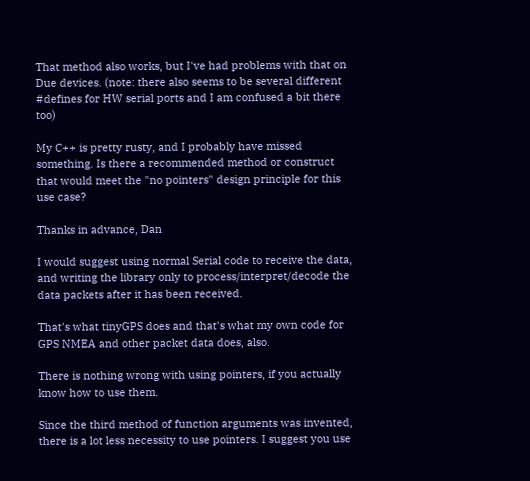That method also works, but I've had problems with that on Due devices. (note: there also seems to be several different #defines for HW serial ports and I am confused a bit there too)

My C++ is pretty rusty, and I probably have missed something. Is there a recommended method or construct that would meet the "no pointers" design principle for this use case?

Thanks in advance, Dan

I would suggest using normal Serial code to receive the data, and writing the library only to process/interpret/decode the data packets after it has been received.

That's what tinyGPS does and that's what my own code for GPS NMEA and other packet data does, also.

There is nothing wrong with using pointers, if you actually know how to use them.

Since the third method of function arguments was invented, there is a lot less necessity to use pointers. I suggest you use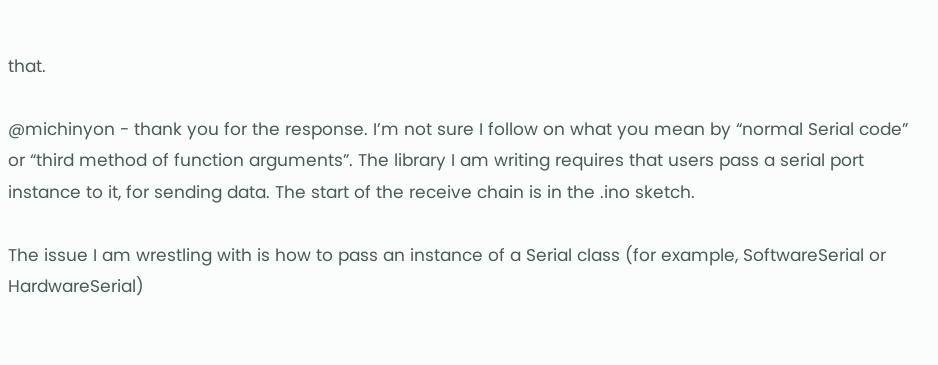that.

@michinyon - thank you for the response. I’m not sure I follow on what you mean by “normal Serial code” or “third method of function arguments”. The library I am writing requires that users pass a serial port instance to it, for sending data. The start of the receive chain is in the .ino sketch.

The issue I am wrestling with is how to pass an instance of a Serial class (for example, SoftwareSerial or HardwareSerial)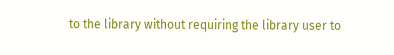to the library without requiring the library user to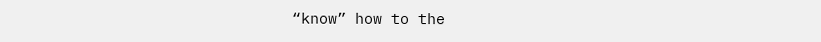“know” how to the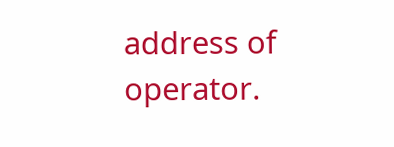address of operator.